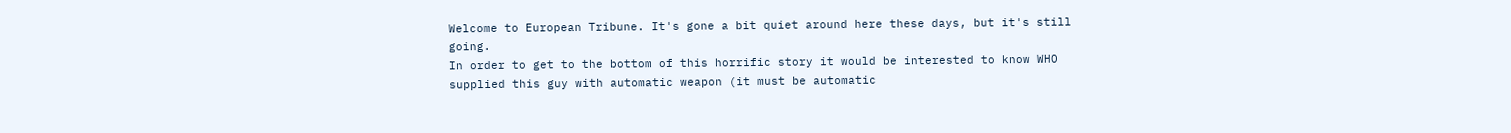Welcome to European Tribune. It's gone a bit quiet around here these days, but it's still going.
In order to get to the bottom of this horrific story it would be interested to know WHO supplied this guy with automatic weapon (it must be automatic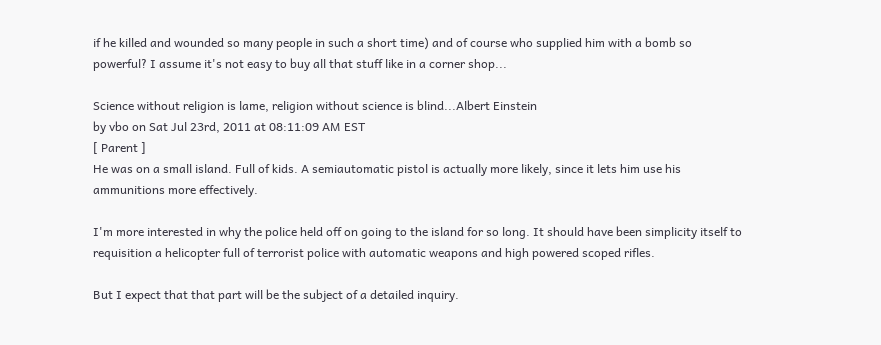if he killed and wounded so many people in such a short time) and of course who supplied him with a bomb so powerful? I assume it's not easy to buy all that stuff like in a corner shop...

Science without religion is lame, religion without science is blind...Albert Einstein
by vbo on Sat Jul 23rd, 2011 at 08:11:09 AM EST
[ Parent ]
He was on a small island. Full of kids. A semiautomatic pistol is actually more likely, since it lets him use his ammunitions more effectively.

I'm more interested in why the police held off on going to the island for so long. It should have been simplicity itself to requisition a helicopter full of terrorist police with automatic weapons and high powered scoped rifles.

But I expect that that part will be the subject of a detailed inquiry.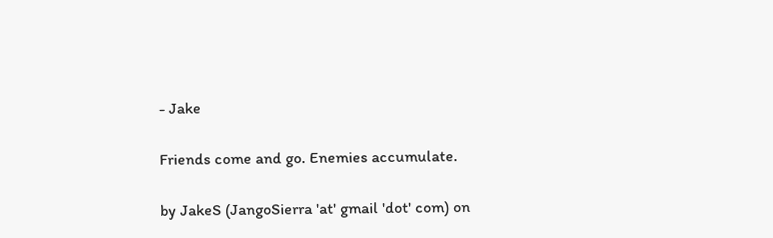- Jake

Friends come and go. Enemies accumulate.

by JakeS (JangoSierra 'at' gmail 'dot' com) on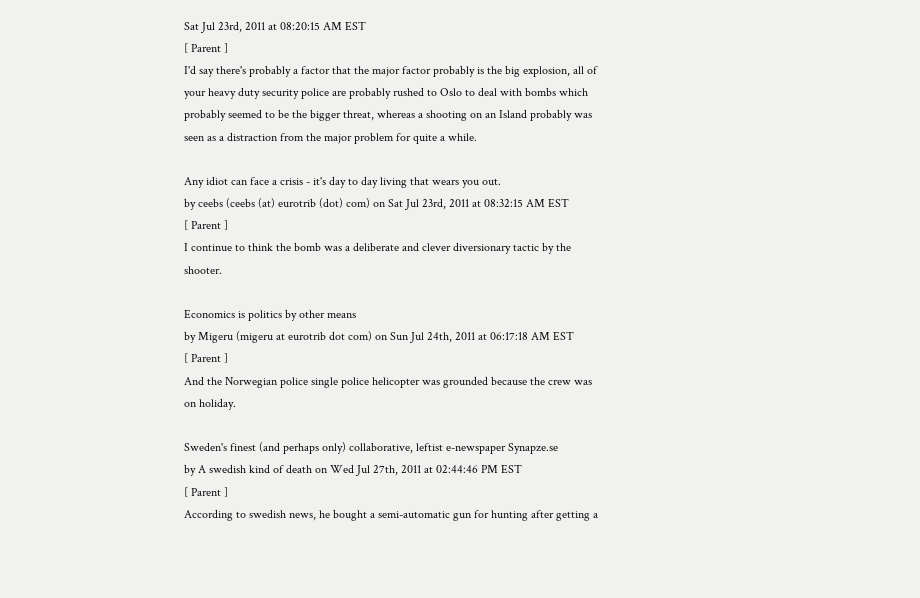Sat Jul 23rd, 2011 at 08:20:15 AM EST
[ Parent ]
I'd say there's probably a factor that the major factor probably is the big explosion, all of your heavy duty security police are probably rushed to Oslo to deal with bombs which probably seemed to be the bigger threat, whereas a shooting on an Island probably was seen as a distraction from the major problem for quite a while.

Any idiot can face a crisis - it's day to day living that wears you out.
by ceebs (ceebs (at) eurotrib (dot) com) on Sat Jul 23rd, 2011 at 08:32:15 AM EST
[ Parent ]
I continue to think the bomb was a deliberate and clever diversionary tactic by the shooter.

Economics is politics by other means
by Migeru (migeru at eurotrib dot com) on Sun Jul 24th, 2011 at 06:17:18 AM EST
[ Parent ]
And the Norwegian police single police helicopter was grounded because the crew was on holiday.

Sweden's finest (and perhaps only) collaborative, leftist e-newspaper Synapze.se
by A swedish kind of death on Wed Jul 27th, 2011 at 02:44:46 PM EST
[ Parent ]
According to swedish news, he bought a semi-automatic gun for hunting after getting a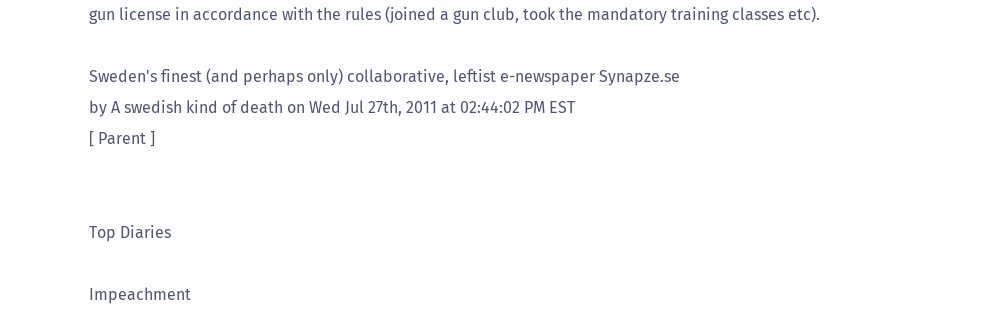gun license in accordance with the rules (joined a gun club, took the mandatory training classes etc).

Sweden's finest (and perhaps only) collaborative, leftist e-newspaper Synapze.se
by A swedish kind of death on Wed Jul 27th, 2011 at 02:44:02 PM EST
[ Parent ]


Top Diaries

Impeachment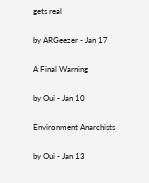gets real

by ARGeezer - Jan 17

A Final Warning

by Oui - Jan 10

Environment Anarchists

by Oui - Jan 13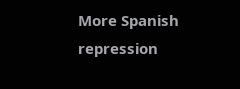More Spanish repression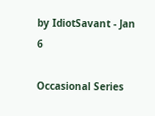by IdiotSavant - Jan 6

Occasional Series